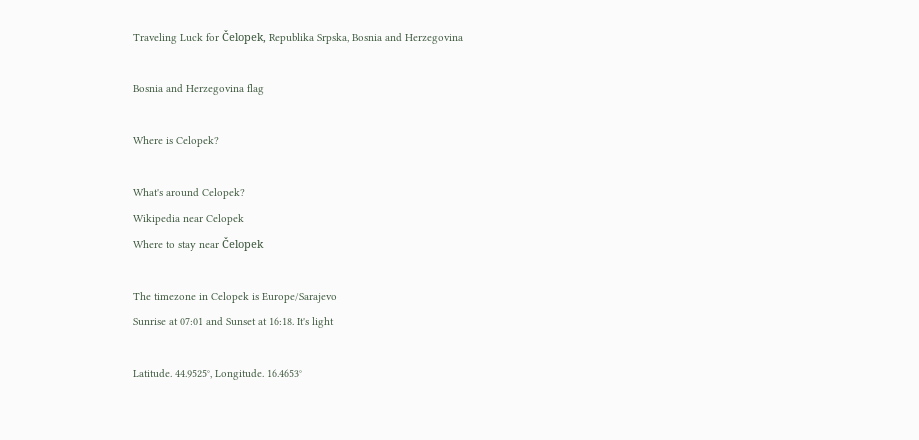Traveling Luck for Čelopek, Republika Srpska, Bosnia and Herzegovina

Bosnia and Herzegovina flag

Where is Celopek?

What's around Celopek?
Wikipedia near Celopek
Where to stay near Čelopek

The timezone in Celopek is Europe/Sarajevo
Sunrise at 07:01 and Sunset at 16:18. It's light

Latitude. 44.9525°, Longitude. 16.4653°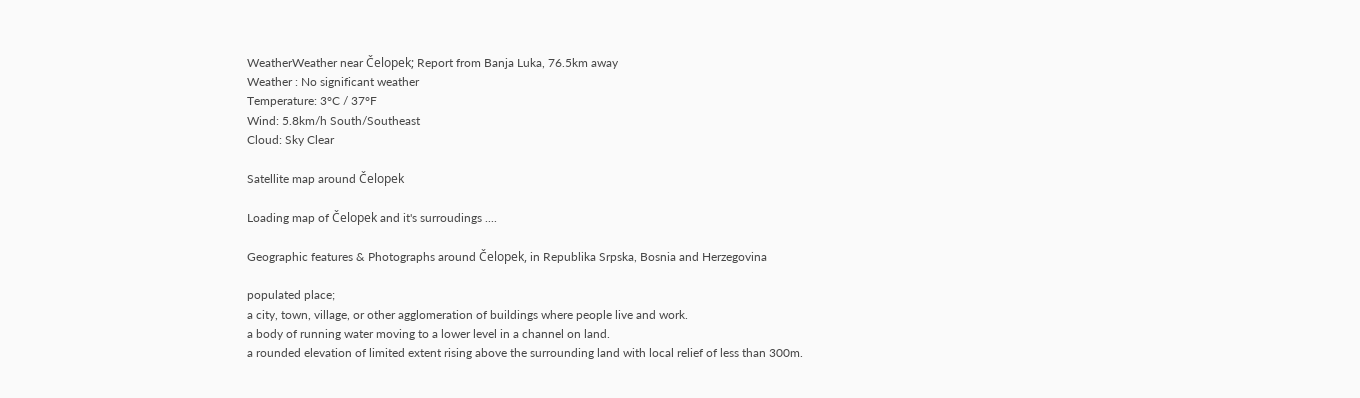WeatherWeather near Čelopek; Report from Banja Luka, 76.5km away
Weather : No significant weather
Temperature: 3°C / 37°F
Wind: 5.8km/h South/Southeast
Cloud: Sky Clear

Satellite map around Čelopek

Loading map of Čelopek and it's surroudings ....

Geographic features & Photographs around Čelopek, in Republika Srpska, Bosnia and Herzegovina

populated place;
a city, town, village, or other agglomeration of buildings where people live and work.
a body of running water moving to a lower level in a channel on land.
a rounded elevation of limited extent rising above the surrounding land with local relief of less than 300m.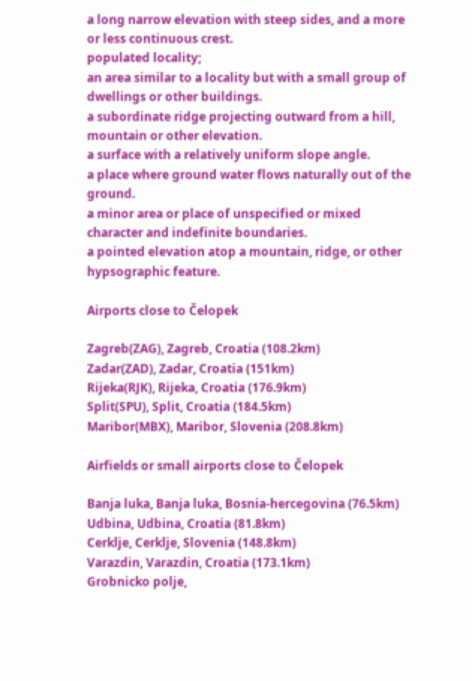a long narrow elevation with steep sides, and a more or less continuous crest.
populated locality;
an area similar to a locality but with a small group of dwellings or other buildings.
a subordinate ridge projecting outward from a hill, mountain or other elevation.
a surface with a relatively uniform slope angle.
a place where ground water flows naturally out of the ground.
a minor area or place of unspecified or mixed character and indefinite boundaries.
a pointed elevation atop a mountain, ridge, or other hypsographic feature.

Airports close to Čelopek

Zagreb(ZAG), Zagreb, Croatia (108.2km)
Zadar(ZAD), Zadar, Croatia (151km)
Rijeka(RJK), Rijeka, Croatia (176.9km)
Split(SPU), Split, Croatia (184.5km)
Maribor(MBX), Maribor, Slovenia (208.8km)

Airfields or small airports close to Čelopek

Banja luka, Banja luka, Bosnia-hercegovina (76.5km)
Udbina, Udbina, Croatia (81.8km)
Cerklje, Cerklje, Slovenia (148.8km)
Varazdin, Varazdin, Croatia (173.1km)
Grobnicko polje,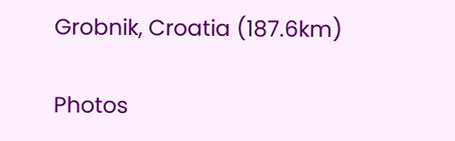Grobnik, Croatia (187.6km)

Photos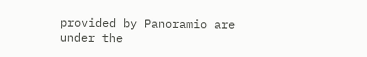provided by Panoramio are under the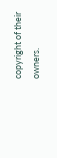copyright of their owners.